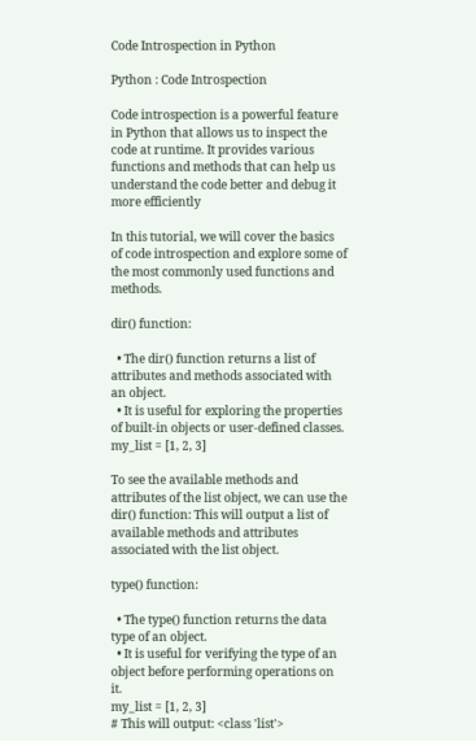Code Introspection in Python

Python : Code Introspection

Code introspection is a powerful feature in Python that allows us to inspect the code at runtime. It provides various functions and methods that can help us understand the code better and debug it more efficiently

In this tutorial, we will cover the basics of code introspection and explore some of the most commonly used functions and methods.

dir() function:

  • The dir() function returns a list of attributes and methods associated with an object.
  • It is useful for exploring the properties of built-in objects or user-defined classes.
my_list = [1, 2, 3]

To see the available methods and attributes of the list object, we can use the dir() function: This will output a list of available methods and attributes associated with the list object.

type() function:

  • The type() function returns the data type of an object.
  • It is useful for verifying the type of an object before performing operations on it.
my_list = [1, 2, 3]
# This will output: <class 'list'>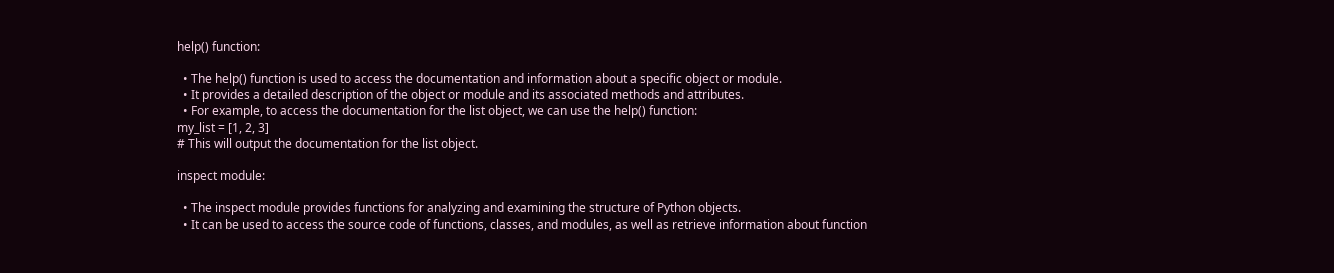help() function:

  • The help() function is used to access the documentation and information about a specific object or module.
  • It provides a detailed description of the object or module and its associated methods and attributes.
  • For example, to access the documentation for the list object, we can use the help() function:
my_list = [1, 2, 3]
# This will output the documentation for the list object.

inspect module:

  • The inspect module provides functions for analyzing and examining the structure of Python objects.
  • It can be used to access the source code of functions, classes, and modules, as well as retrieve information about function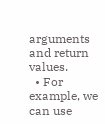arguments and return values.
  • For example, we can use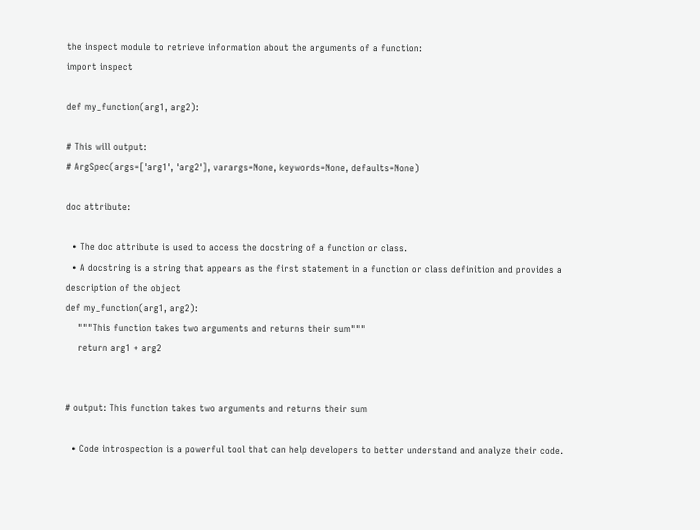the inspect module to retrieve information about the arguments of a function:
import inspect

def my_function(arg1, arg2):

# This will output:
# ArgSpec(args=['arg1', 'arg2'], varargs=None, keywords=None, defaults=None)

doc attribute:

  • The doc attribute is used to access the docstring of a function or class.
  • A docstring is a string that appears as the first statement in a function or class definition and provides a description of the object
def my_function(arg1, arg2):
    """This function takes two arguments and returns their sum"""
    return arg1 + arg2


# output: This function takes two arguments and returns their sum

  • Code introspection is a powerful tool that can help developers to better understand and analyze their code.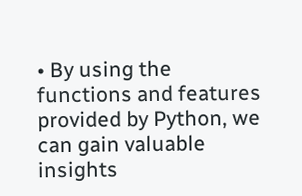• By using the functions and features provided by Python, we can gain valuable insights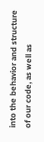into the behavior and structure of our code, as well as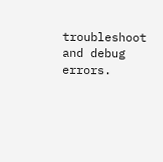troubleshoot and debug errors.